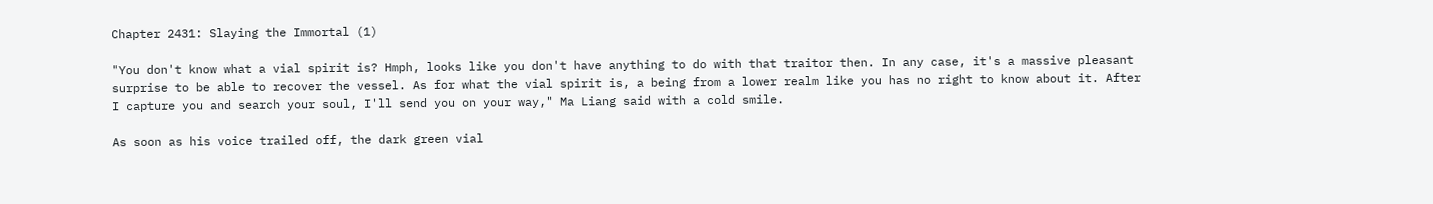Chapter 2431: Slaying the Immortal (1)

"You don't know what a vial spirit is? Hmph, looks like you don't have anything to do with that traitor then. In any case, it's a massive pleasant surprise to be able to recover the vessel. As for what the vial spirit is, a being from a lower realm like you has no right to know about it. After I capture you and search your soul, I'll send you on your way," Ma Liang said with a cold smile.

As soon as his voice trailed off, the dark green vial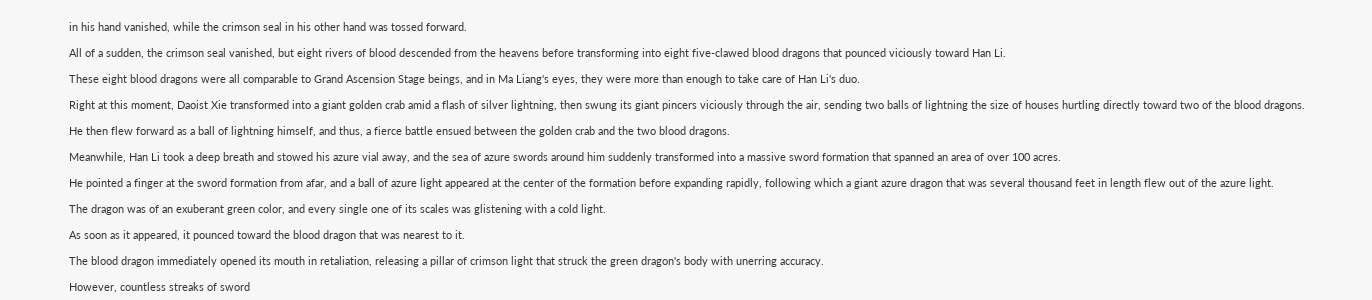in his hand vanished, while the crimson seal in his other hand was tossed forward.

All of a sudden, the crimson seal vanished, but eight rivers of blood descended from the heavens before transforming into eight five-clawed blood dragons that pounced viciously toward Han Li.

These eight blood dragons were all comparable to Grand Ascension Stage beings, and in Ma Liang's eyes, they were more than enough to take care of Han Li's duo.

Right at this moment, Daoist Xie transformed into a giant golden crab amid a flash of silver lightning, then swung its giant pincers viciously through the air, sending two balls of lightning the size of houses hurtling directly toward two of the blood dragons.

He then flew forward as a ball of lightning himself, and thus, a fierce battle ensued between the golden crab and the two blood dragons.

Meanwhile, Han Li took a deep breath and stowed his azure vial away, and the sea of azure swords around him suddenly transformed into a massive sword formation that spanned an area of over 100 acres.

He pointed a finger at the sword formation from afar, and a ball of azure light appeared at the center of the formation before expanding rapidly, following which a giant azure dragon that was several thousand feet in length flew out of the azure light.

The dragon was of an exuberant green color, and every single one of its scales was glistening with a cold light.

As soon as it appeared, it pounced toward the blood dragon that was nearest to it.

The blood dragon immediately opened its mouth in retaliation, releasing a pillar of crimson light that struck the green dragon's body with unerring accuracy.

However, countless streaks of sword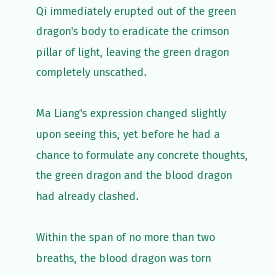Qi immediately erupted out of the green dragon's body to eradicate the crimson pillar of light, leaving the green dragon completely unscathed.

Ma Liang's expression changed slightly upon seeing this, yet before he had a chance to formulate any concrete thoughts, the green dragon and the blood dragon had already clashed.

Within the span of no more than two breaths, the blood dragon was torn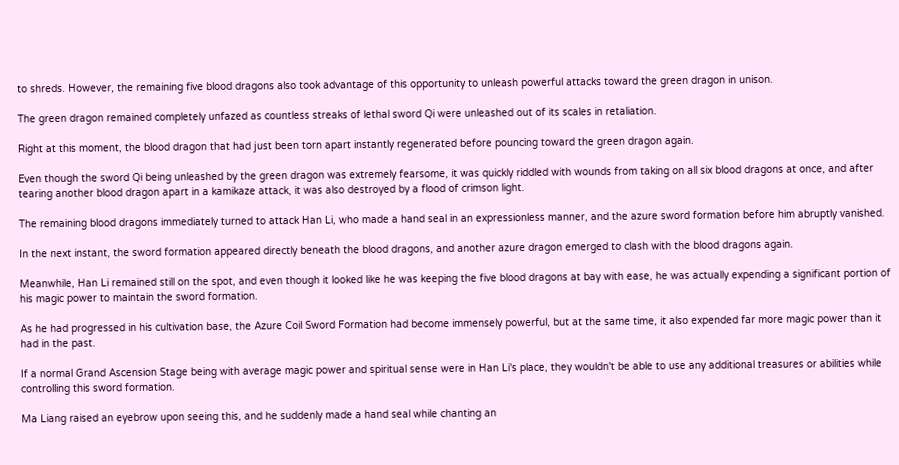to shreds. However, the remaining five blood dragons also took advantage of this opportunity to unleash powerful attacks toward the green dragon in unison.

The green dragon remained completely unfazed as countless streaks of lethal sword Qi were unleashed out of its scales in retaliation.

Right at this moment, the blood dragon that had just been torn apart instantly regenerated before pouncing toward the green dragon again.

Even though the sword Qi being unleashed by the green dragon was extremely fearsome, it was quickly riddled with wounds from taking on all six blood dragons at once, and after tearing another blood dragon apart in a kamikaze attack, it was also destroyed by a flood of crimson light.

The remaining blood dragons immediately turned to attack Han Li, who made a hand seal in an expressionless manner, and the azure sword formation before him abruptly vanished.

In the next instant, the sword formation appeared directly beneath the blood dragons, and another azure dragon emerged to clash with the blood dragons again.

Meanwhile, Han Li remained still on the spot, and even though it looked like he was keeping the five blood dragons at bay with ease, he was actually expending a significant portion of his magic power to maintain the sword formation.

As he had progressed in his cultivation base, the Azure Coil Sword Formation had become immensely powerful, but at the same time, it also expended far more magic power than it had in the past.

If a normal Grand Ascension Stage being with average magic power and spiritual sense were in Han Li's place, they wouldn't be able to use any additional treasures or abilities while controlling this sword formation.

Ma Liang raised an eyebrow upon seeing this, and he suddenly made a hand seal while chanting an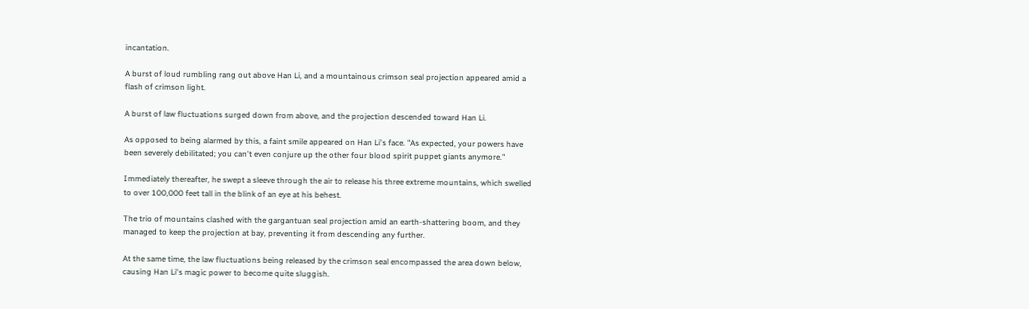incantation.

A burst of loud rumbling rang out above Han Li, and a mountainous crimson seal projection appeared amid a flash of crimson light.

A burst of law fluctuations surged down from above, and the projection descended toward Han Li.

As opposed to being alarmed by this, a faint smile appeared on Han Li's face. "As expected, your powers have been severely debilitated; you can't even conjure up the other four blood spirit puppet giants anymore."

Immediately thereafter, he swept a sleeve through the air to release his three extreme mountains, which swelled to over 100,000 feet tall in the blink of an eye at his behest.

The trio of mountains clashed with the gargantuan seal projection amid an earth-shattering boom, and they managed to keep the projection at bay, preventing it from descending any further.

At the same time, the law fluctuations being released by the crimson seal encompassed the area down below, causing Han Li's magic power to become quite sluggish.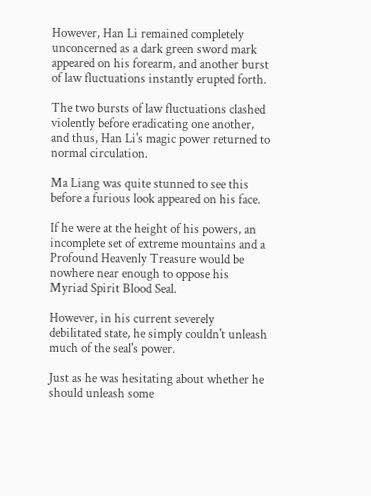However, Han Li remained completely unconcerned as a dark green sword mark appeared on his forearm, and another burst of law fluctuations instantly erupted forth.

The two bursts of law fluctuations clashed violently before eradicating one another, and thus, Han Li's magic power returned to normal circulation.

Ma Liang was quite stunned to see this before a furious look appeared on his face.

If he were at the height of his powers, an incomplete set of extreme mountains and a Profound Heavenly Treasure would be nowhere near enough to oppose his Myriad Spirit Blood Seal.

However, in his current severely debilitated state, he simply couldn't unleash much of the seal's power.

Just as he was hesitating about whether he should unleash some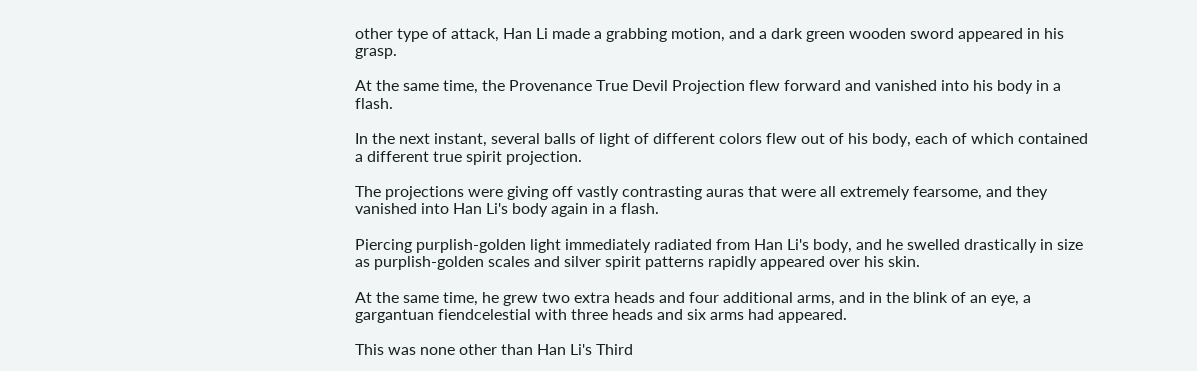other type of attack, Han Li made a grabbing motion, and a dark green wooden sword appeared in his grasp.

At the same time, the Provenance True Devil Projection flew forward and vanished into his body in a flash.

In the next instant, several balls of light of different colors flew out of his body, each of which contained a different true spirit projection.

The projections were giving off vastly contrasting auras that were all extremely fearsome, and they vanished into Han Li's body again in a flash.

Piercing purplish-golden light immediately radiated from Han Li's body, and he swelled drastically in size as purplish-golden scales and silver spirit patterns rapidly appeared over his skin.

At the same time, he grew two extra heads and four additional arms, and in the blink of an eye, a gargantuan fiendcelestial with three heads and six arms had appeared.

This was none other than Han Li's Third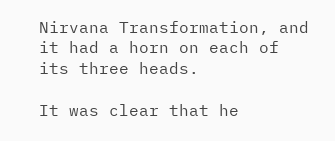Nirvana Transformation, and it had a horn on each of its three heads.

It was clear that he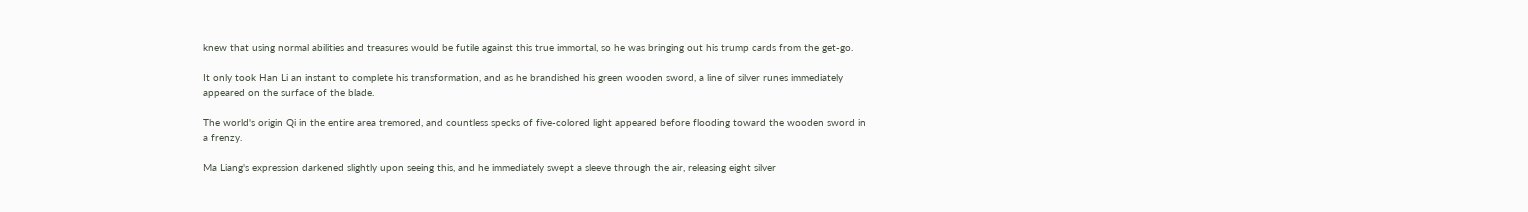knew that using normal abilities and treasures would be futile against this true immortal, so he was bringing out his trump cards from the get-go.

It only took Han Li an instant to complete his transformation, and as he brandished his green wooden sword, a line of silver runes immediately appeared on the surface of the blade.

The world's origin Qi in the entire area tremored, and countless specks of five-colored light appeared before flooding toward the wooden sword in a frenzy.

Ma Liang's expression darkened slightly upon seeing this, and he immediately swept a sleeve through the air, releasing eight silver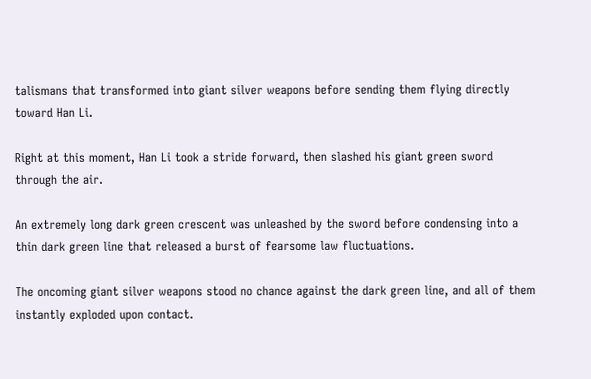talismans that transformed into giant silver weapons before sending them flying directly toward Han Li.

Right at this moment, Han Li took a stride forward, then slashed his giant green sword through the air.

An extremely long dark green crescent was unleashed by the sword before condensing into a thin dark green line that released a burst of fearsome law fluctuations.

The oncoming giant silver weapons stood no chance against the dark green line, and all of them instantly exploded upon contact.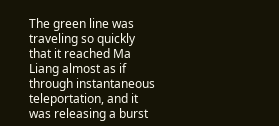The green line was traveling so quickly that it reached Ma Liang almost as if through instantaneous teleportation, and it was releasing a burst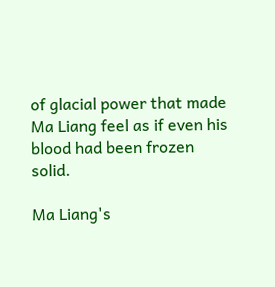of glacial power that made Ma Liang feel as if even his blood had been frozen solid.

Ma Liang's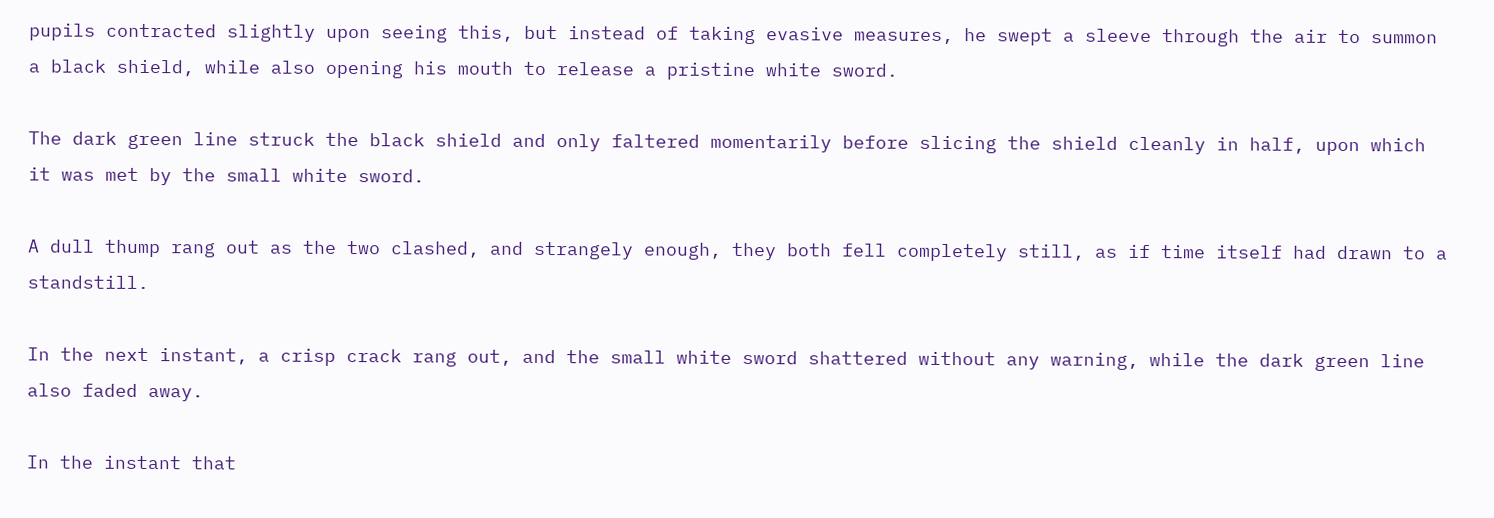pupils contracted slightly upon seeing this, but instead of taking evasive measures, he swept a sleeve through the air to summon a black shield, while also opening his mouth to release a pristine white sword.

The dark green line struck the black shield and only faltered momentarily before slicing the shield cleanly in half, upon which it was met by the small white sword.

A dull thump rang out as the two clashed, and strangely enough, they both fell completely still, as if time itself had drawn to a standstill.

In the next instant, a crisp crack rang out, and the small white sword shattered without any warning, while the dark green line also faded away.

In the instant that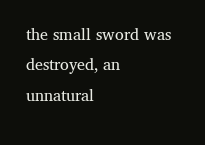the small sword was destroyed, an unnatural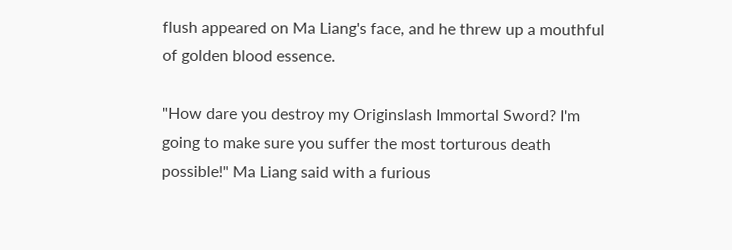flush appeared on Ma Liang's face, and he threw up a mouthful of golden blood essence.

"How dare you destroy my Originslash Immortal Sword? I'm going to make sure you suffer the most torturous death possible!" Ma Liang said with a furious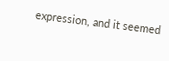expression, and it seemed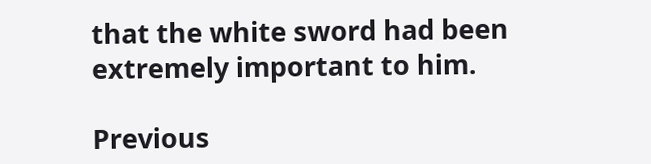that the white sword had been extremely important to him.

Previous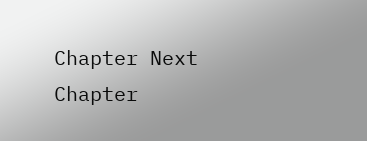Chapter Next Chapter